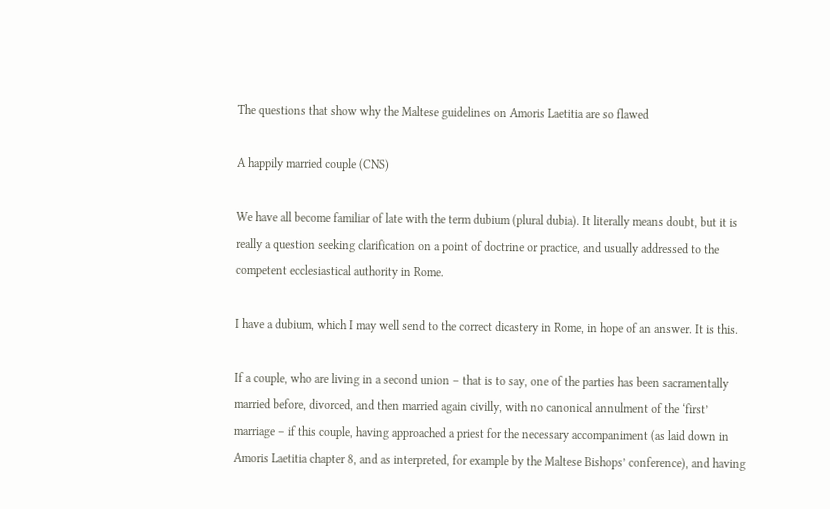The questions that show why the Maltese guidelines on Amoris Laetitia are so flawed

A happily married couple (CNS)

We have all become familiar of late with the term dubium (plural dubia). It literally means doubt, but it is really a question seeking clarification on a point of doctrine or practice, and usually addressed to the competent ecclesiastical authority in Rome.

I have a dubium, which I may well send to the correct dicastery in Rome, in hope of an answer. It is this.

If a couple, who are living in a second union – that is to say, one of the parties has been sacramentally married before, divorced, and then married again civilly, with no canonical annulment of the ‘first’ marriage – if this couple, having approached a priest for the necessary accompaniment (as laid down in Amoris Laetitia chapter 8, and as interpreted, for example by the Maltese Bishops’ conference), and having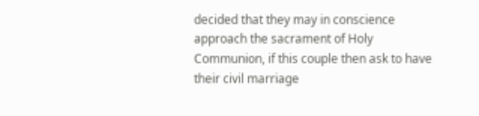decided that they may in conscience approach the sacrament of Holy Communion, if this couple then ask to have their civil marriage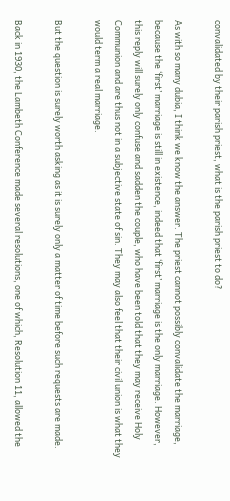convalidated by their parish priest, what is the parish priest to do?

As with so many dubia, I think we know the answer. The priest cannot possibly convalidate the marriage, because the ‘first’ marriage is still in existence, indeed that ‘first’ marriage is the only marriage. However, this reply will surely only confuse and sadden the couple, who have been told that they may receive Holy Communion and are thus not in a subjective state of sin. They may also feel that their civil union is what they would term a real marriage.

But the question is surely worth asking as it is surely only a matter of time before such requests are made.

Back in 1930, the Lambeth Conference made several resolutions, one of which, Resolution 11, allowed the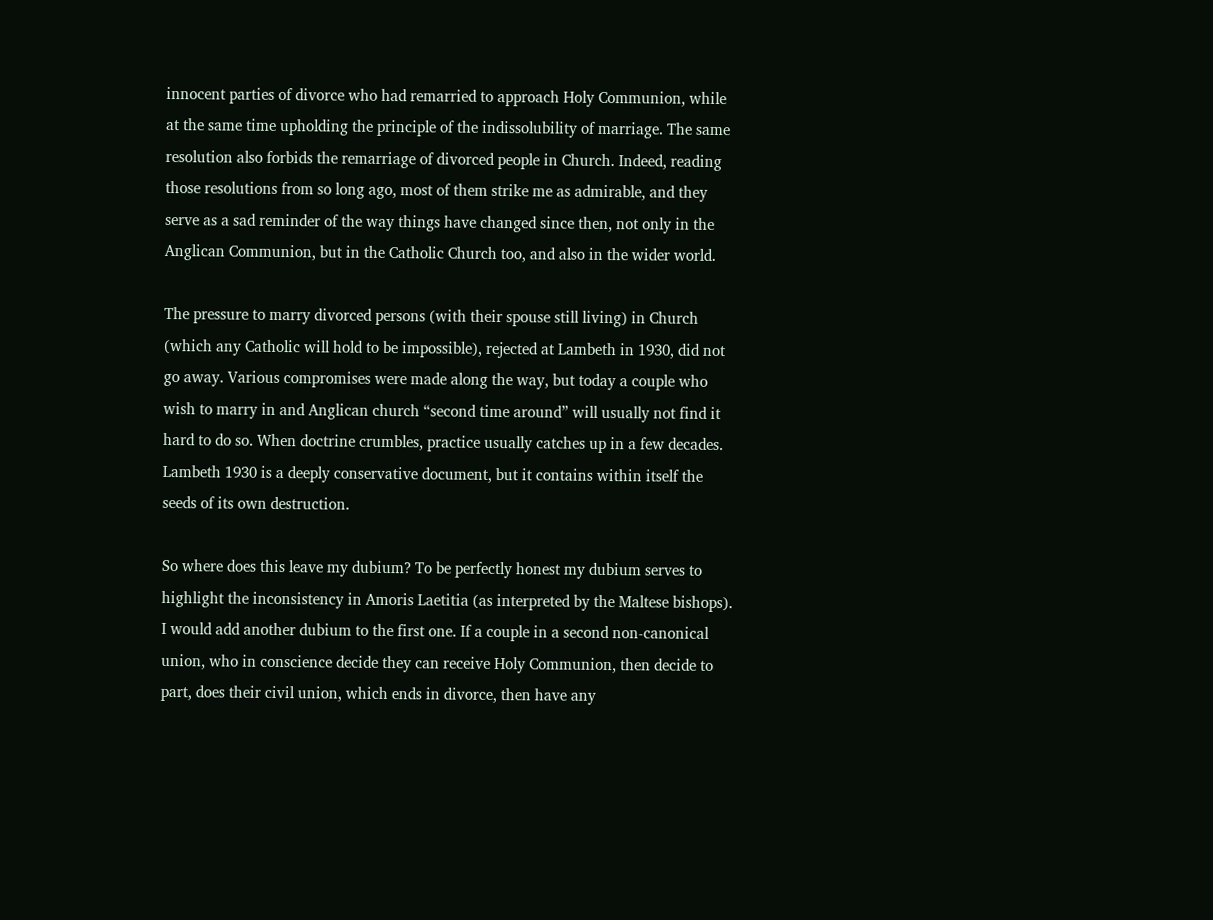innocent parties of divorce who had remarried to approach Holy Communion, while at the same time upholding the principle of the indissolubility of marriage. The same resolution also forbids the remarriage of divorced people in Church. Indeed, reading those resolutions from so long ago, most of them strike me as admirable, and they serve as a sad reminder of the way things have changed since then, not only in the Anglican Communion, but in the Catholic Church too, and also in the wider world.

The pressure to marry divorced persons (with their spouse still living) in Church (which any Catholic will hold to be impossible), rejected at Lambeth in 1930, did not go away. Various compromises were made along the way, but today a couple who wish to marry in and Anglican church “second time around” will usually not find it hard to do so. When doctrine crumbles, practice usually catches up in a few decades. Lambeth 1930 is a deeply conservative document, but it contains within itself the seeds of its own destruction.

So where does this leave my dubium? To be perfectly honest my dubium serves to highlight the inconsistency in Amoris Laetitia (as interpreted by the Maltese bishops). I would add another dubium to the first one. If a couple in a second non-canonical union, who in conscience decide they can receive Holy Communion, then decide to part, does their civil union, which ends in divorce, then have any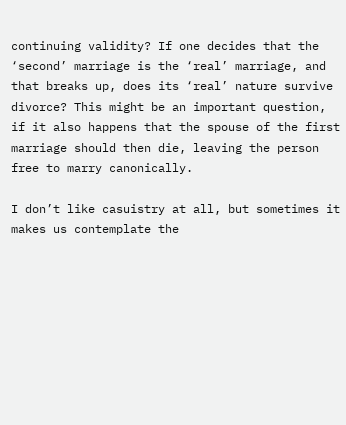continuing validity? If one decides that the ‘second’ marriage is the ‘real’ marriage, and that breaks up, does its ‘real’ nature survive divorce? This might be an important question, if it also happens that the spouse of the first marriage should then die, leaving the person free to marry canonically.

I don’t like casuistry at all, but sometimes it makes us contemplate the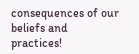consequences of our beliefs and practices!